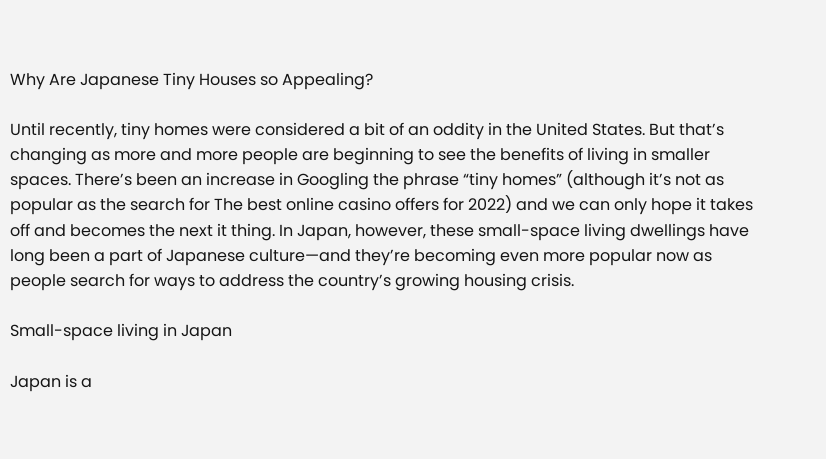Why Are Japanese Tiny Houses so Appealing?

Until recently, tiny homes were considered a bit of an oddity in the United States. But that’s changing as more and more people are beginning to see the benefits of living in smaller spaces. There’s been an increase in Googling the phrase “tiny homes” (although it’s not as popular as the search for The best online casino offers for 2022) and we can only hope it takes off and becomes the next it thing. In Japan, however, these small-space living dwellings have long been a part of Japanese culture—and they’re becoming even more popular now as people search for ways to address the country’s growing housing crisis.

Small-space living in Japan

Japan is a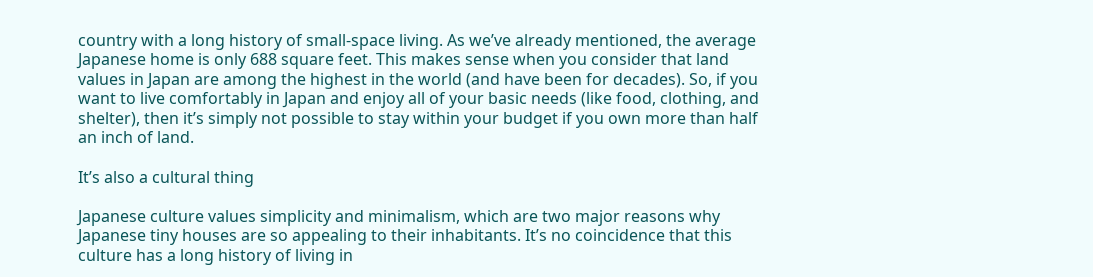country with a long history of small-space living. As we’ve already mentioned, the average Japanese home is only 688 square feet. This makes sense when you consider that land values in Japan are among the highest in the world (and have been for decades). So, if you want to live comfortably in Japan and enjoy all of your basic needs (like food, clothing, and shelter), then it’s simply not possible to stay within your budget if you own more than half an inch of land.

It’s also a cultural thing

Japanese culture values simplicity and minimalism, which are two major reasons why Japanese tiny houses are so appealing to their inhabitants. It’s no coincidence that this culture has a long history of living in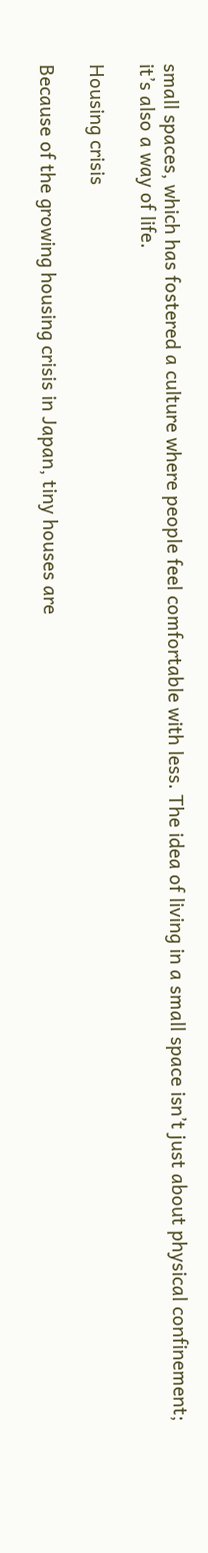small spaces, which has fostered a culture where people feel comfortable with less. The idea of living in a small space isn’t just about physical confinement; it’s also a way of life.

Housing crisis

Because of the growing housing crisis in Japan, tiny houses are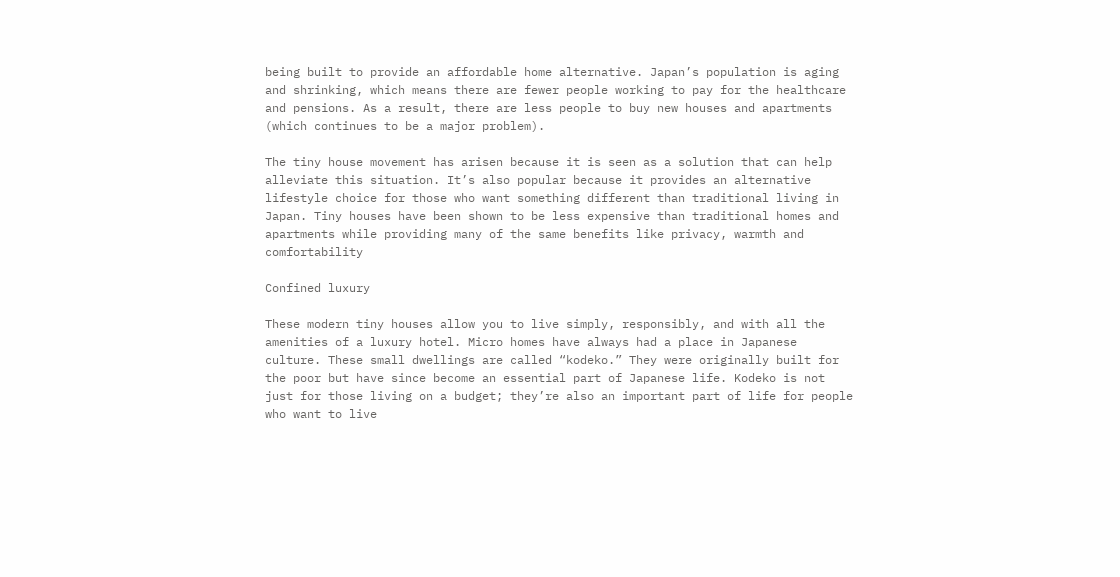being built to provide an affordable home alternative. Japan’s population is aging and shrinking, which means there are fewer people working to pay for the healthcare and pensions. As a result, there are less people to buy new houses and apartments (which continues to be a major problem).

The tiny house movement has arisen because it is seen as a solution that can help alleviate this situation. It’s also popular because it provides an alternative lifestyle choice for those who want something different than traditional living in Japan. Tiny houses have been shown to be less expensive than traditional homes and apartments while providing many of the same benefits like privacy, warmth and comfortability

Confined luxury

These modern tiny houses allow you to live simply, responsibly, and with all the amenities of a luxury hotel. Micro homes have always had a place in Japanese culture. These small dwellings are called “kodeko.” They were originally built for the poor but have since become an essential part of Japanese life. Kodeko is not just for those living on a budget; they’re also an important part of life for people who want to live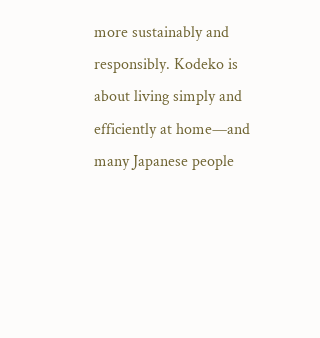more sustainably and responsibly. Kodeko is about living simply and efficiently at home—and many Japanese people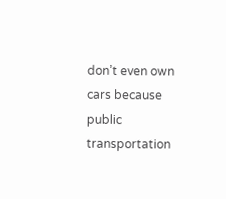don’t even own cars because public transportation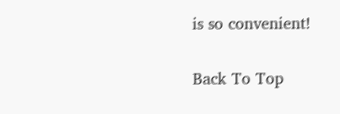is so convenient!

Back To Top